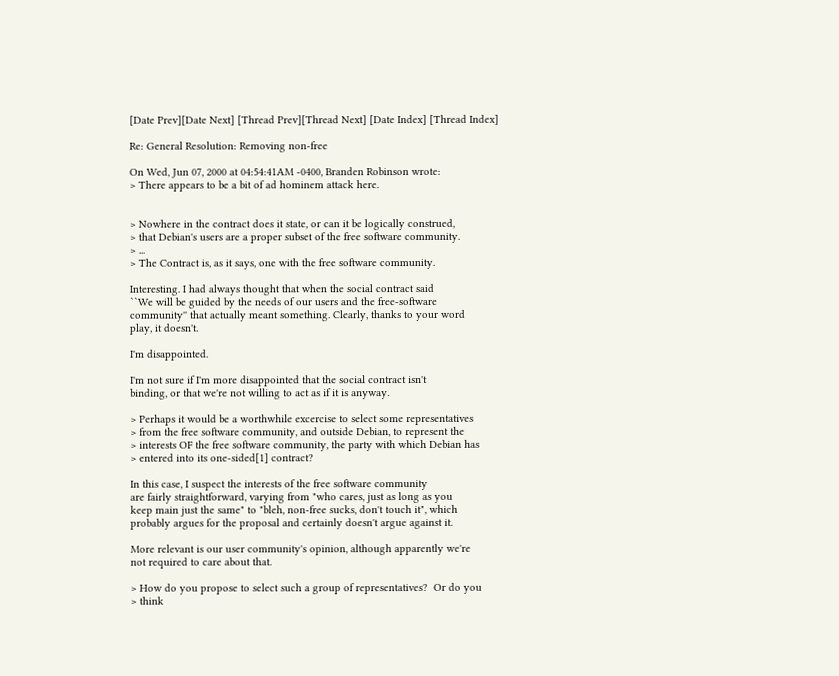[Date Prev][Date Next] [Thread Prev][Thread Next] [Date Index] [Thread Index]

Re: General Resolution: Removing non-free

On Wed, Jun 07, 2000 at 04:54:41AM -0400, Branden Robinson wrote:
> There appears to be a bit of ad hominem attack here.


> Nowhere in the contract does it state, or can it be logically construed,
> that Debian's users are a proper subset of the free software community.
> ...
> The Contract is, as it says, one with the free software community.

Interesting. I had always thought that when the social contract said
``We will be guided by the needs of our users and the free-software
community'' that actually meant something. Clearly, thanks to your word
play, it doesn't.

I'm disappointed.

I'm not sure if I'm more disappointed that the social contract isn't
binding, or that we're not willing to act as if it is anyway.

> Perhaps it would be a worthwhile excercise to select some representatives
> from the free software community, and outside Debian, to represent the
> interests OF the free software community, the party with which Debian has
> entered into its one-sided[1] contract?

In this case, I suspect the interests of the free software community
are fairly straightforward, varying from "who cares, just as long as you
keep main just the same" to "bleh, non-free sucks, don't touch it", which
probably argues for the proposal and certainly doesn't argue against it.

More relevant is our user community's opinion, although apparently we're
not required to care about that.

> How do you propose to select such a group of representatives?  Or do you
> think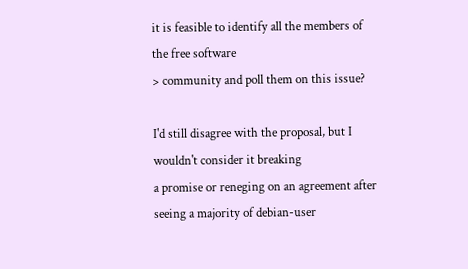it is feasible to identify all the members of the free software
> community and poll them on this issue?

I'd still disagree with the proposal, but I wouldn't consider it breaking
a promise or reneging on an agreement after seeing a majority of debian-user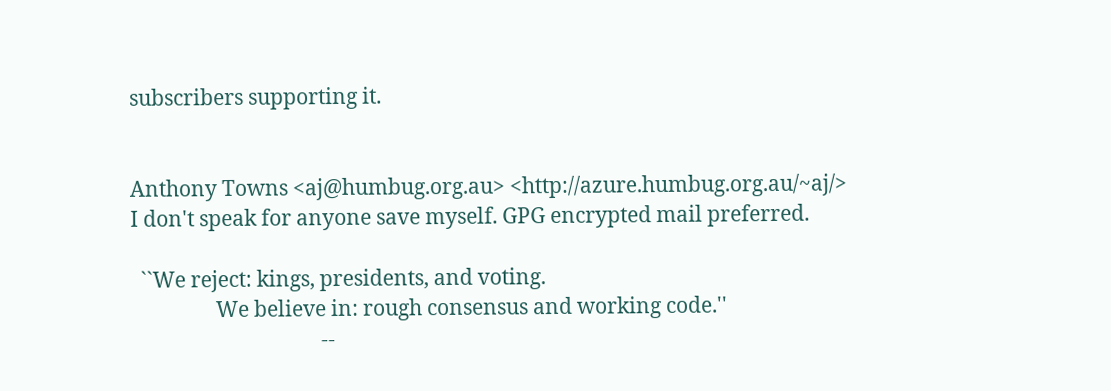subscribers supporting it.


Anthony Towns <aj@humbug.org.au> <http://azure.humbug.org.au/~aj/>
I don't speak for anyone save myself. GPG encrypted mail preferred.

  ``We reject: kings, presidents, and voting.
                 We believe in: rough consensus and working code.''
                                      --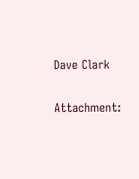Dave Clark

Attachment: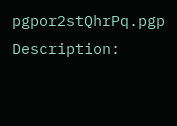pgpor2stQhrPq.pgp
Description: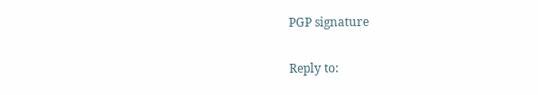PGP signature

Reply to: